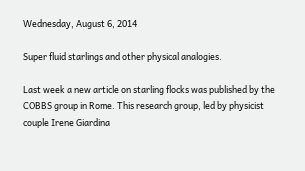Wednesday, August 6, 2014

Super fluid starlings and other physical analogies.

Last week a new article on starling flocks was published by the  COBBS group in Rome. This research group, led by physicist couple Irene Giardina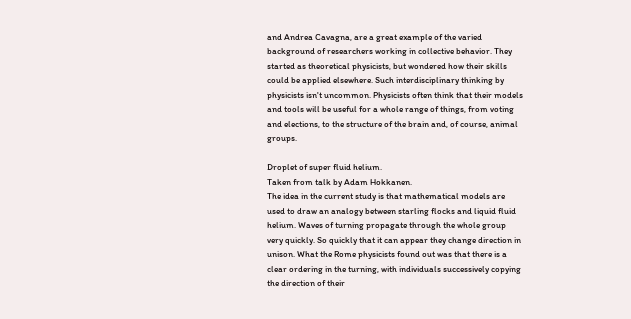and Andrea Cavagna, are a great example of the varied background of researchers working in collective behavior. They started as theoretical physicists, but wondered how their skills could be applied elsewhere. Such interdisciplinary thinking by physicists isn't uncommon. Physicists often think that their models and tools will be useful for a whole range of things, from voting and elections, to the structure of the brain and, of course, animal groups.

Droplet of super fluid helium.
Taken from talk by Adam Hokkanen.
The idea in the current study is that mathematical models are used to draw an analogy between starling flocks and liquid fluid helium. Waves of turning propagate through the whole group very quickly. So quickly that it can appear they change direction in unison. What the Rome physicists found out was that there is a clear ordering in the turning, with individuals successively copying the direction of their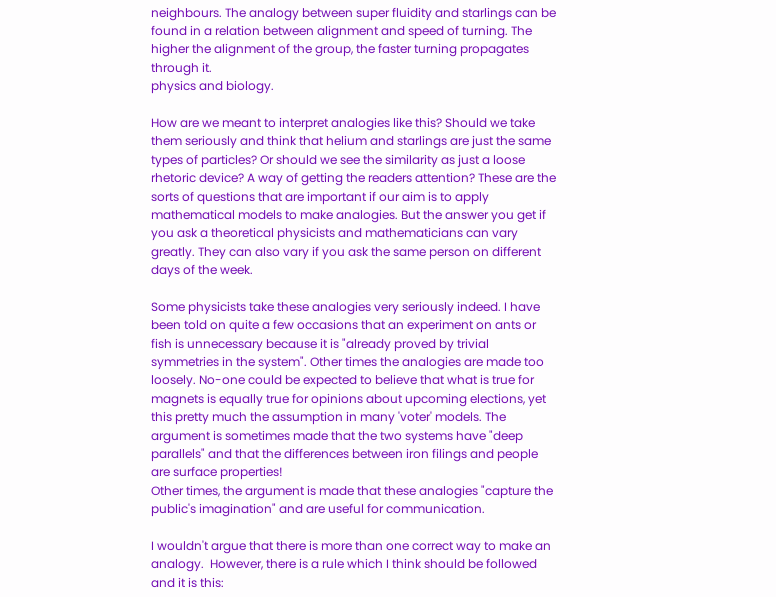neighbours. The analogy between super fluidity and starlings can be found in a relation between alignment and speed of turning. The higher the alignment of the group, the faster turning propagates through it.
physics and biology.

How are we meant to interpret analogies like this? Should we take them seriously and think that helium and starlings are just the same types of particles? Or should we see the similarity as just a loose rhetoric device? A way of getting the readers attention? These are the sorts of questions that are important if our aim is to apply mathematical models to make analogies. But the answer you get if you ask a theoretical physicists and mathematicians can vary greatly. They can also vary if you ask the same person on different days of the week.

Some physicists take these analogies very seriously indeed. I have been told on quite a few occasions that an experiment on ants or fish is unnecessary because it is "already proved by trivial symmetries in the system". Other times the analogies are made too loosely. No-one could be expected to believe that what is true for magnets is equally true for opinions about upcoming elections, yet this pretty much the assumption in many 'voter' models. The argument is sometimes made that the two systems have "deep parallels" and that the differences between iron filings and people are surface properties!
Other times, the argument is made that these analogies "capture the public's imagination" and are useful for communication.

I wouldn't argue that there is more than one correct way to make an analogy.  However, there is a rule which I think should be followed and it is this: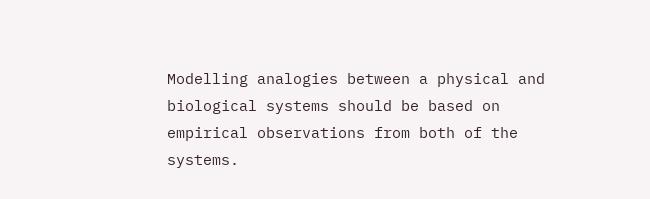Modelling analogies between a physical and biological systems should be based on empirical observations from both of the systems.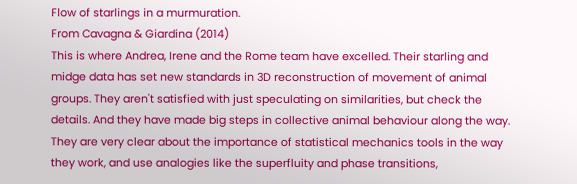Flow of starlings in a murmuration.
From Cavagna & Giardina (2014)
This is where Andrea, Irene and the Rome team have excelled. Their starling and midge data has set new standards in 3D reconstruction of movement of animal groups. They aren't satisfied with just speculating on similarities, but check the details. And they have made big steps in collective animal behaviour along the way. They are very clear about the importance of statistical mechanics tools in the way they work, and use analogies like the superfluity and phase transitions,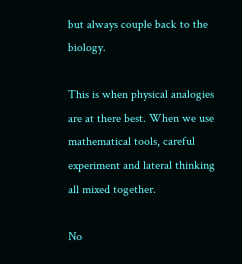but always couple back to the biology.

This is when physical analogies are at there best. When we use mathematical tools, careful experiment and lateral thinking all mixed together.

No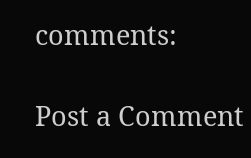comments:

Post a Comment